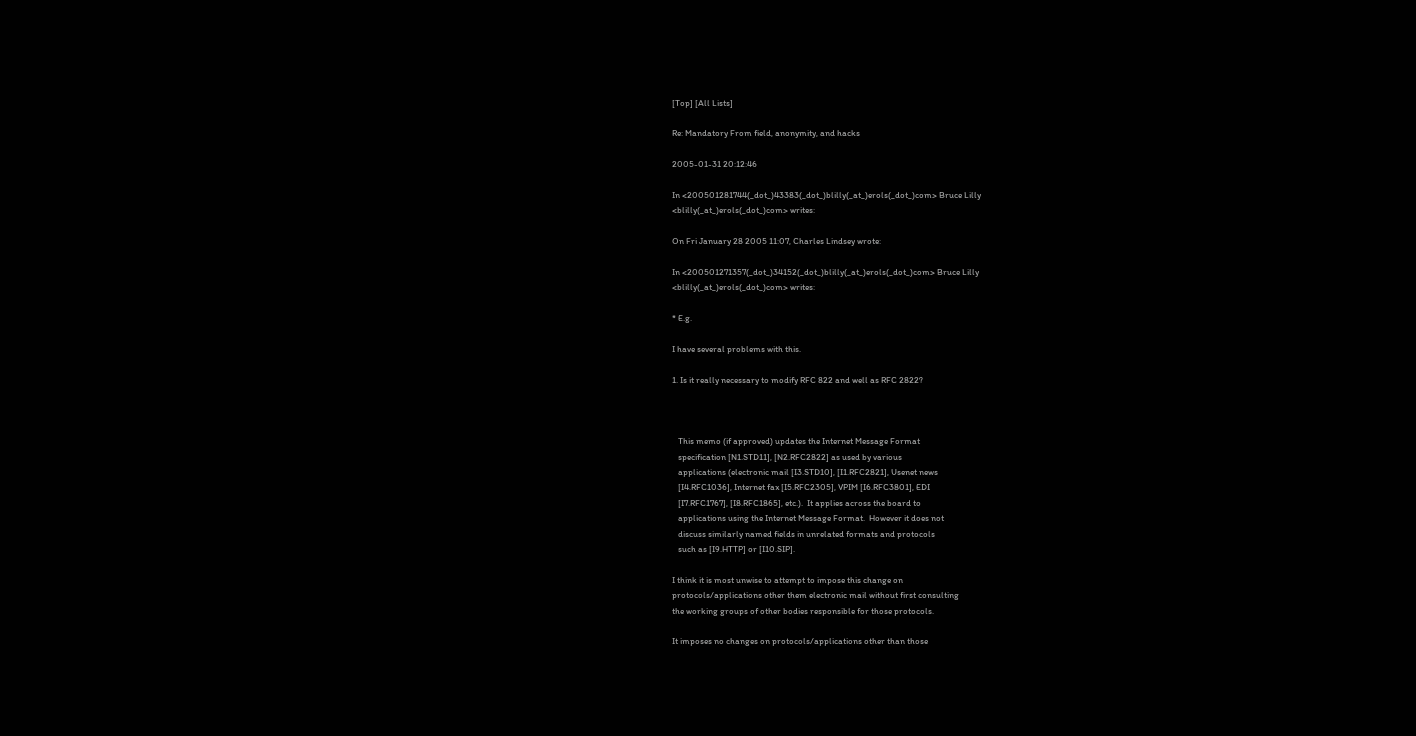[Top] [All Lists]

Re: Mandatory From field, anonymity, and hacks

2005-01-31 20:12:46

In <200501281744(_dot_)43383(_dot_)blilly(_at_)erols(_dot_)com> Bruce Lilly
<blilly(_at_)erols(_dot_)com> writes:

On Fri January 28 2005 11:07, Charles Lindsey wrote:

In <200501271357(_dot_)34152(_dot_)blilly(_at_)erols(_dot_)com> Bruce Lilly
<blilly(_at_)erols(_dot_)com> writes:

* E.g.

I have several problems with this.

1. Is it really necessary to modify RFC 822 and well as RFC 2822?



   This memo (if approved) updates the Internet Message Format
   specification [N1.STD11], [N2.RFC2822] as used by various
   applications (electronic mail [I3.STD10], [I1.RFC2821], Usenet news
   [I4.RFC1036], Internet fax [I5.RFC2305], VPIM [I6.RFC3801], EDI
   [I7.RFC1767], [I8.RFC1865], etc.).  It applies across the board to
   applications using the Internet Message Format.  However it does not
   discuss similarly named fields in unrelated formats and protocols
   such as [I9.HTTP] or [I10.SIP].

I think it is most unwise to attempt to impose this change on
protocols/applications other them electronic mail without first consulting
the working groups of other bodies responsible for those protocols.

It imposes no changes on protocols/applications other than those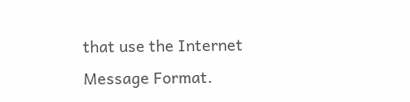that use the Internet Message Format.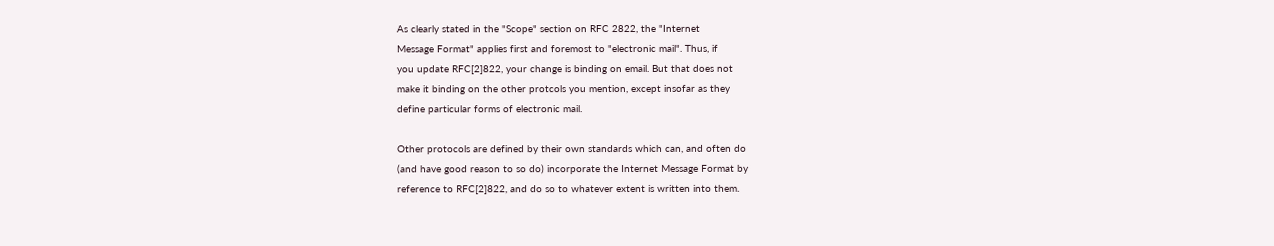As clearly stated in the "Scope" section on RFC 2822, the "Internet
Message Format" applies first and foremost to "electronic mail". Thus, if
you update RFC[2]822, your change is binding on email. But that does not
make it binding on the other protcols you mention, except insofar as they
define particular forms of electronic mail.

Other protocols are defined by their own standards which can, and often do
(and have good reason to so do) incorporate the Internet Message Format by
reference to RFC[2]822, and do so to whatever extent is written into them.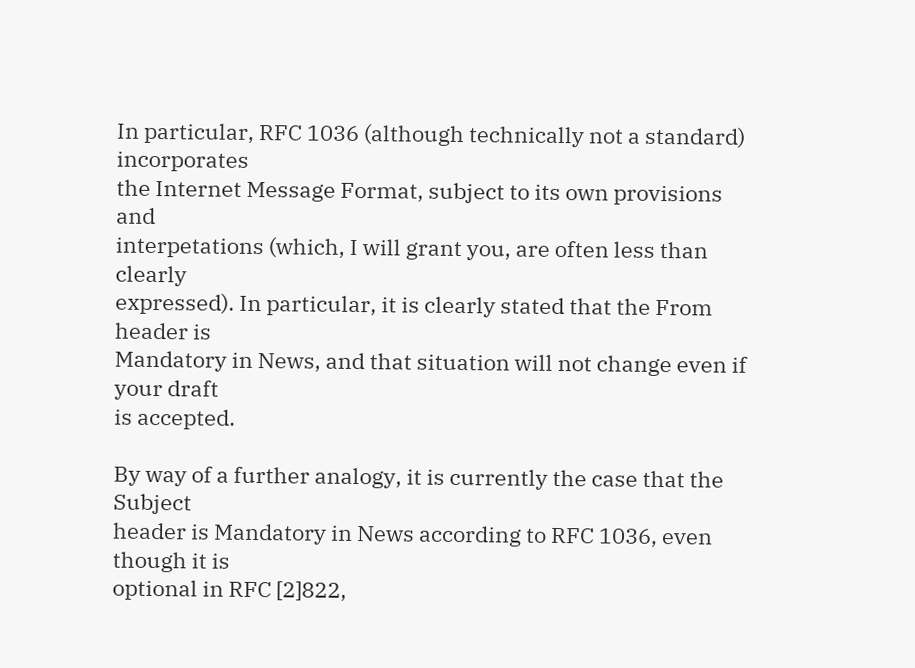In particular, RFC 1036 (although technically not a standard) incorporates
the Internet Message Format, subject to its own provisions and
interpetations (which, I will grant you, are often less than clearly
expressed). In particular, it is clearly stated that the From header is
Mandatory in News, and that situation will not change even if your draft
is accepted.

By way of a further analogy, it is currently the case that the Subject
header is Mandatory in News according to RFC 1036, even though it is
optional in RFC [2]822,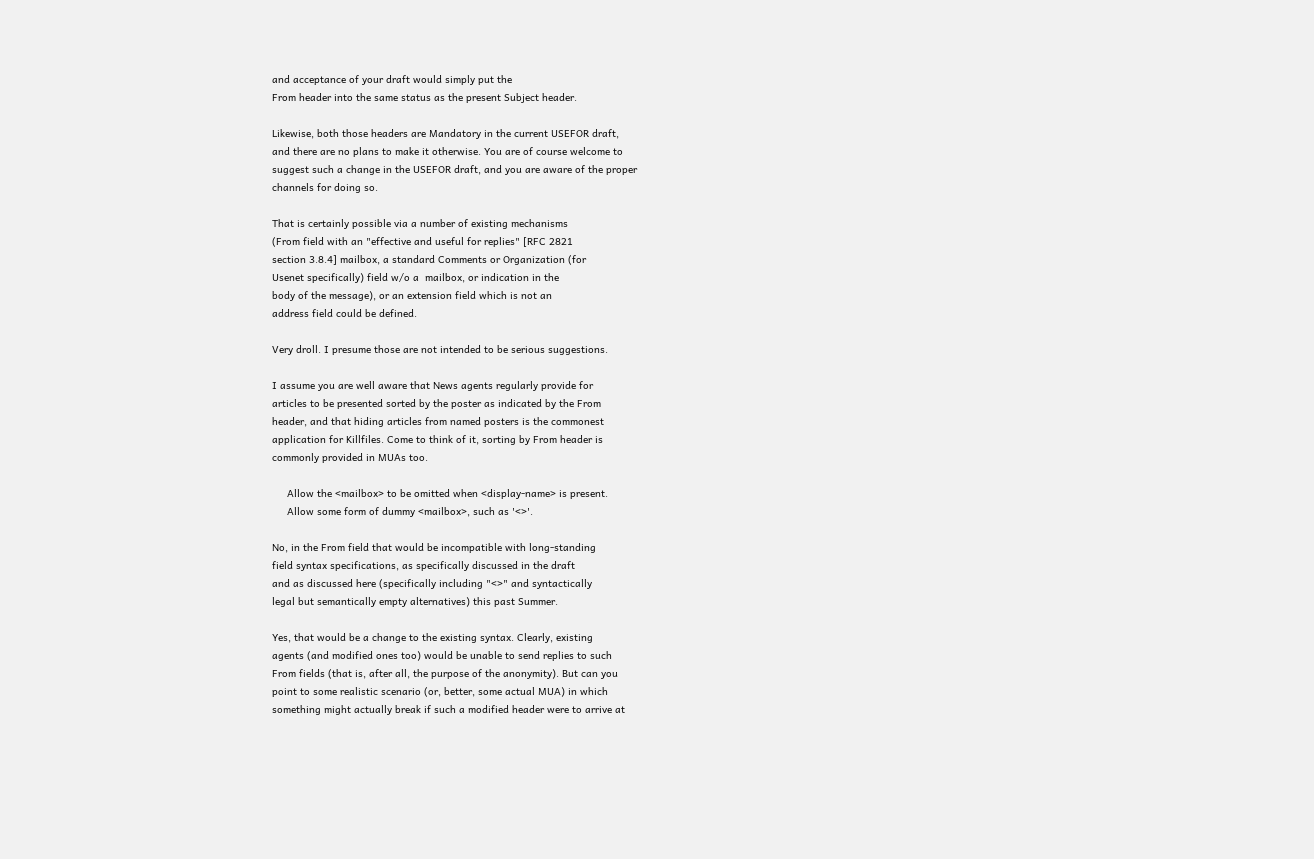and acceptance of your draft would simply put the
From header into the same status as the present Subject header.

Likewise, both those headers are Mandatory in the current USEFOR draft,
and there are no plans to make it otherwise. You are of course welcome to
suggest such a change in the USEFOR draft, and you are aware of the proper
channels for doing so.

That is certainly possible via a number of existing mechanisms
(From field with an "effective and useful for replies" [RFC 2821
section 3.8.4] mailbox, a standard Comments or Organization (for
Usenet specifically) field w/o a  mailbox, or indication in the
body of the message), or an extension field which is not an
address field could be defined.

Very droll. I presume those are not intended to be serious suggestions.

I assume you are well aware that News agents regularly provide for
articles to be presented sorted by the poster as indicated by the From
header, and that hiding articles from named posters is the commonest
application for Killfiles. Come to think of it, sorting by From header is
commonly provided in MUAs too.

     Allow the <mailbox> to be omitted when <display-name> is present.
     Allow some form of dummy <mailbox>, such as '<>'.

No, in the From field that would be incompatible with long-standing
field syntax specifications, as specifically discussed in the draft
and as discussed here (specifically including "<>" and syntactically
legal but semantically empty alternatives) this past Summer.

Yes, that would be a change to the existing syntax. Clearly, existing
agents (and modified ones too) would be unable to send replies to such
From fields (that is, after all, the purpose of the anonymity). But can you
point to some realistic scenario (or, better, some actual MUA) in which
something might actually break if such a modified header were to arrive at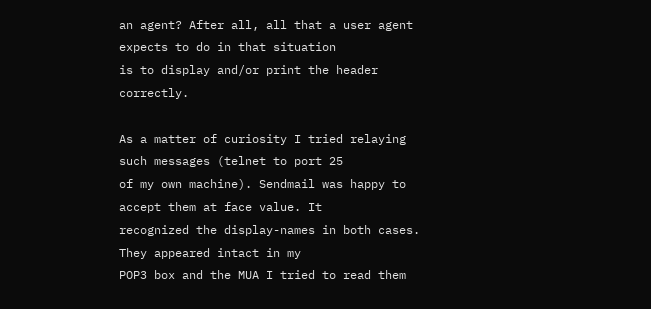an agent? After all, all that a user agent expects to do in that situation
is to display and/or print the header correctly.

As a matter of curiosity I tried relaying such messages (telnet to port 25
of my own machine). Sendmail was happy to accept them at face value. It
recognized the display-names in both cases. They appeared intact in my
POP3 box and the MUA I tried to read them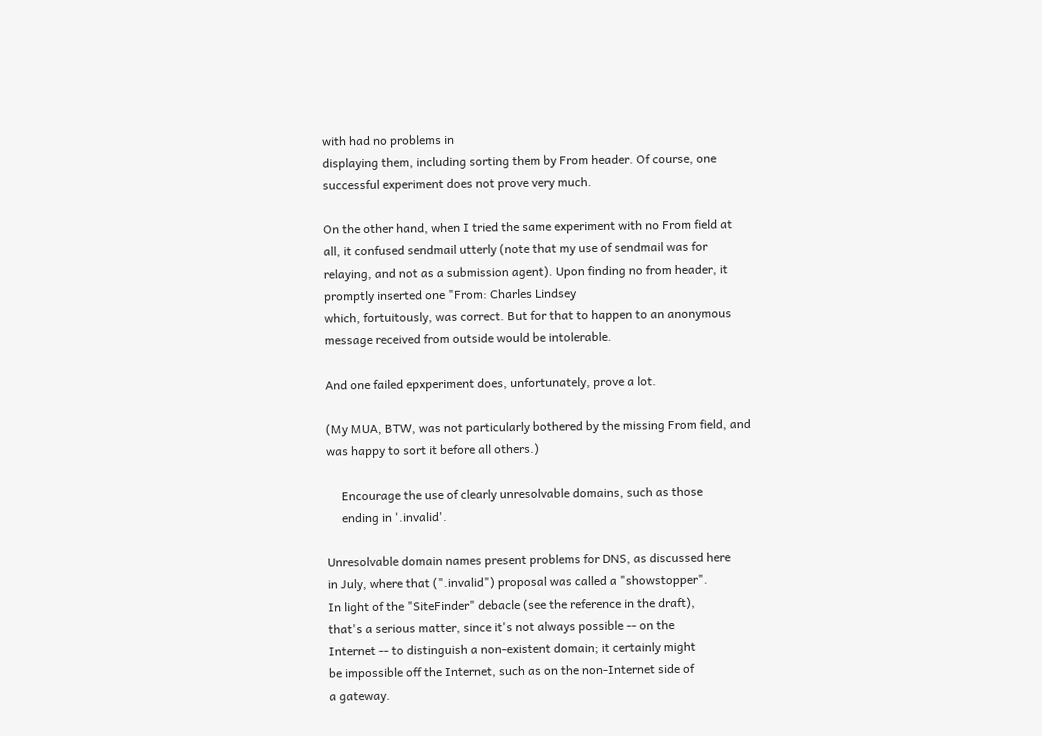with had no problems in
displaying them, including sorting them by From header. Of course, one
successful experiment does not prove very much.

On the other hand, when I tried the same experiment with no From field at
all, it confused sendmail utterly (note that my use of sendmail was for
relaying, and not as a submission agent). Upon finding no from header, it
promptly inserted one "From: Charles Lindsey
which, fortuitously, was correct. But for that to happen to an anonymous
message received from outside would be intolerable.

And one failed epxperiment does, unfortunately, prove a lot.

(My MUA, BTW, was not particularly bothered by the missing From field, and
was happy to sort it before all others.)

     Encourage the use of clearly unresolvable domains, such as those
     ending in '.invalid'.

Unresolvable domain names present problems for DNS, as discussed here
in July, where that (".invalid") proposal was called a "showstopper".
In light of the "SiteFinder" debacle (see the reference in the draft),
that's a serious matter, since it's not always possible -- on the
Internet -- to distinguish a non-existent domain; it certainly might
be impossible off the Internet, such as on the non-Internet side of
a gateway.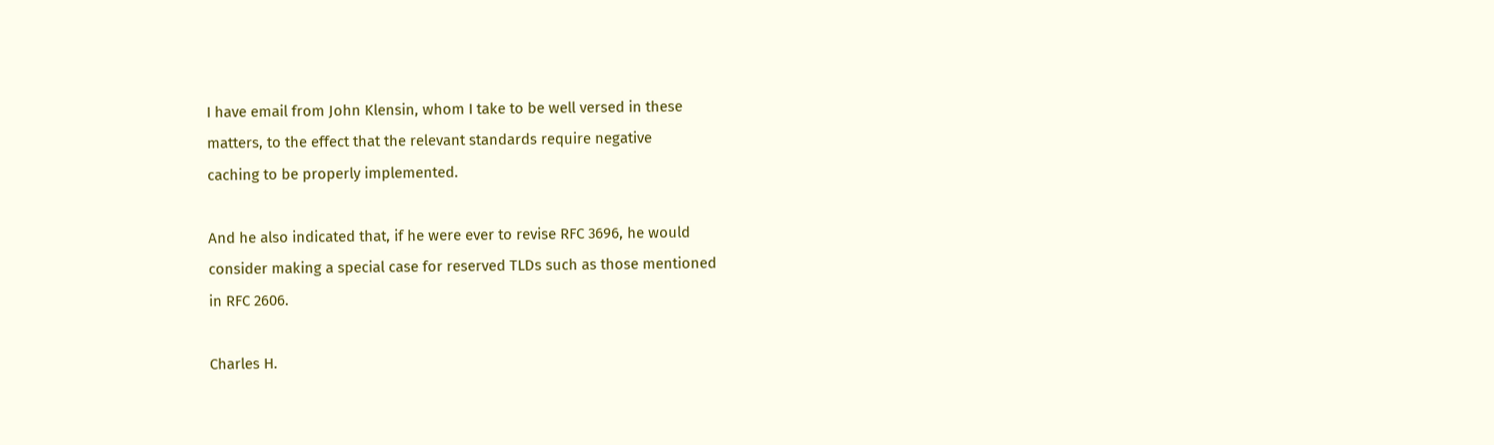I have email from John Klensin, whom I take to be well versed in these
matters, to the effect that the relevant standards require negative
caching to be properly implemented.

And he also indicated that, if he were ever to revise RFC 3696, he would
consider making a special case for reserved TLDs such as those mentioned
in RFC 2606.

Charles H.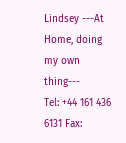Lindsey ---At Home, doing my own thing---
Tel: +44 161 436 6131 Fax: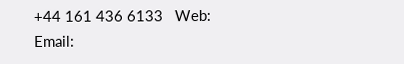+44 161 436 6133   Web:
Email: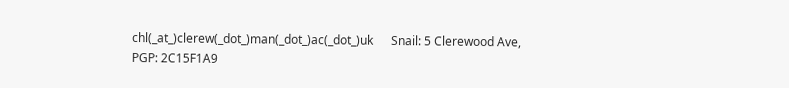chl(_at_)clerew(_dot_)man(_dot_)ac(_dot_)uk      Snail: 5 Clerewood Ave,
PGP: 2C15F1A9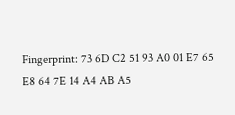Fingerprint: 73 6D C2 51 93 A0 01 E7 65 E8 64 7E 14 A4 AB A5